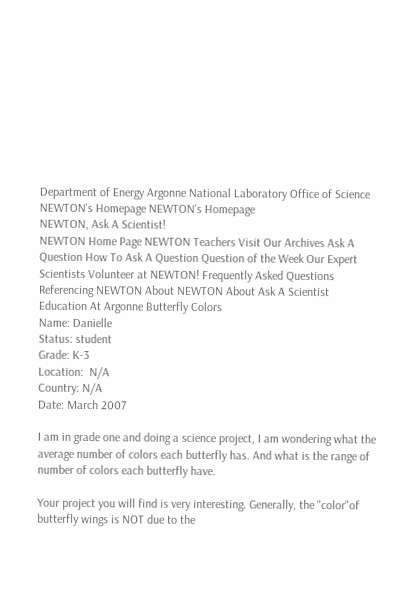Department of Energy Argonne National Laboratory Office of Science NEWTON's Homepage NEWTON's Homepage
NEWTON, Ask A Scientist!
NEWTON Home Page NEWTON Teachers Visit Our Archives Ask A Question How To Ask A Question Question of the Week Our Expert Scientists Volunteer at NEWTON! Frequently Asked Questions Referencing NEWTON About NEWTON About Ask A Scientist Education At Argonne Butterfly Colors
Name: Danielle
Status: student
Grade: K-3
Location:  N/A
Country: N/A
Date: March 2007

I am in grade one and doing a science project, I am wondering what the average number of colors each butterfly has. And what is the range of number of colors each butterfly have.

Your project you will find is very interesting. Generally, the "color"of butterfly wings is NOT due to the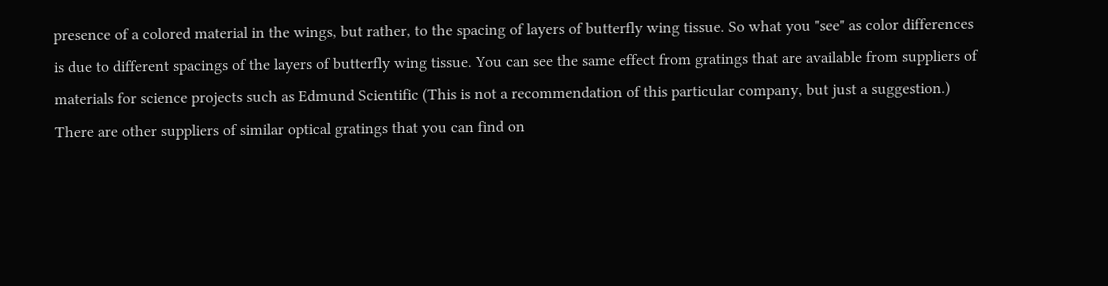presence of a colored material in the wings, but rather, to the spacing of layers of butterfly wing tissue. So what you "see" as color differences is due to different spacings of the layers of butterfly wing tissue. You can see the same effect from gratings that are available from suppliers of materials for science projects such as Edmund Scientific (This is not a recommendation of this particular company, but just a suggestion.) There are other suppliers of similar optical gratings that you can find on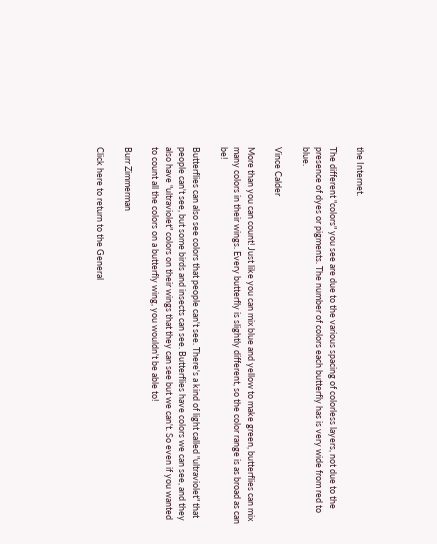the Internet.

The different "colors" you see are due to the various spacing of colorless layers, not due to the presence of dyes or pigments. The number of colors each butterfly has is very wide from red to blue.

Vince Calder

More than you can count! Just like you can mix blue and yellow to make green, butterflies can mix many colors in their wings. Every butterfly is slightly different, so the color range is as broad as can be!

Butterflies can also see colors that people can't see. There's a kind of light called "ultraviolet" that people can't see, but some birds and insects can see. Butterflies have colors we can see, and they also have "ultraviolet" colors on their wings that they can see but we can't. So even if you wanted to count all the colors on a butterfly wing, you wouldn't be able to!

Burr Zimmerman

Click here to return to the General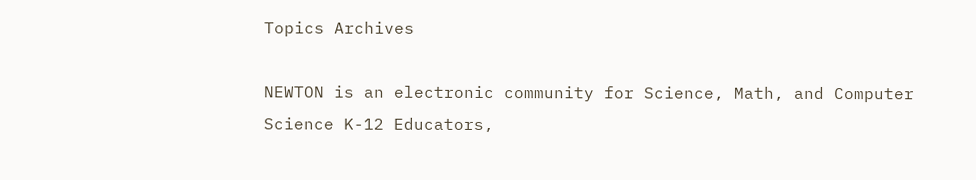Topics Archives

NEWTON is an electronic community for Science, Math, and Computer Science K-12 Educators,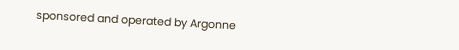sponsored and operated by Argonne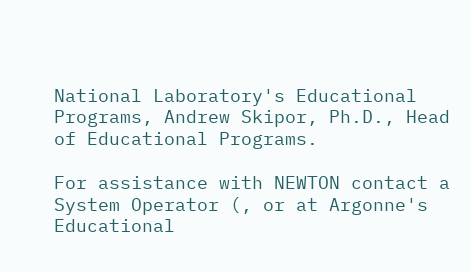National Laboratory's Educational Programs, Andrew Skipor, Ph.D., Head of Educational Programs.

For assistance with NEWTON contact a System Operator (, or at Argonne's Educational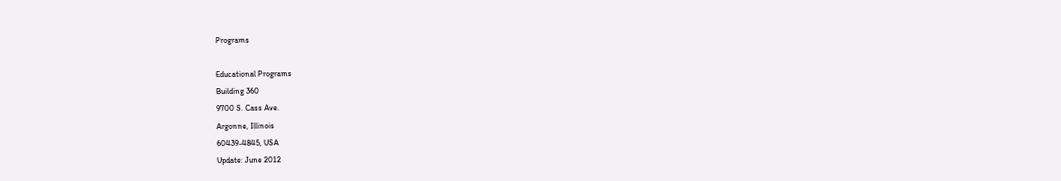Programs

Educational Programs
Building 360
9700 S. Cass Ave.
Argonne, Illinois
60439-4845, USA
Update: June 2012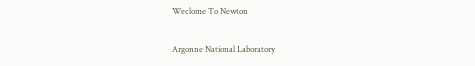Weclome To Newton

Argonne National Laboratory